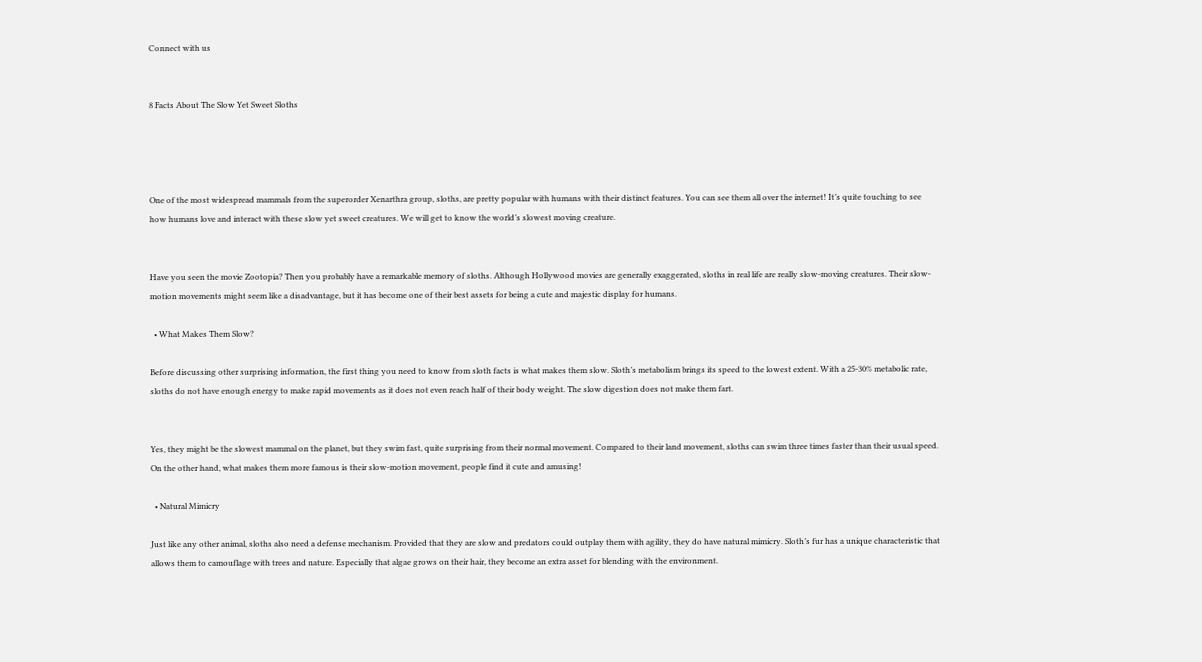Connect with us


8 Facts About The Slow Yet Sweet Sloths




One of the most widespread mammals from the superorder Xenarthra group, sloths, are pretty popular with humans with their distinct features. You can see them all over the internet! It’s quite touching to see how humans love and interact with these slow yet sweet creatures. We will get to know the world’s slowest moving creature.


Have you seen the movie Zootopia? Then you probably have a remarkable memory of sloths. Although Hollywood movies are generally exaggerated, sloths in real life are really slow-moving creatures. Their slow-motion movements might seem like a disadvantage, but it has become one of their best assets for being a cute and majestic display for humans.

  • What Makes Them Slow?

Before discussing other surprising information, the first thing you need to know from sloth facts is what makes them slow. Sloth’s metabolism brings its speed to the lowest extent. With a 25-30% metabolic rate, sloths do not have enough energy to make rapid movements as it does not even reach half of their body weight. The slow digestion does not make them fart.


Yes, they might be the slowest mammal on the planet, but they swim fast, quite surprising from their normal movement. Compared to their land movement, sloths can swim three times faster than their usual speed. On the other hand, what makes them more famous is their slow-motion movement, people find it cute and amusing!

  • Natural Mimicry

Just like any other animal, sloths also need a defense mechanism. Provided that they are slow and predators could outplay them with agility, they do have natural mimicry. Sloth’s fur has a unique characteristic that allows them to camouflage with trees and nature. Especially that algae grows on their hair, they become an extra asset for blending with the environment.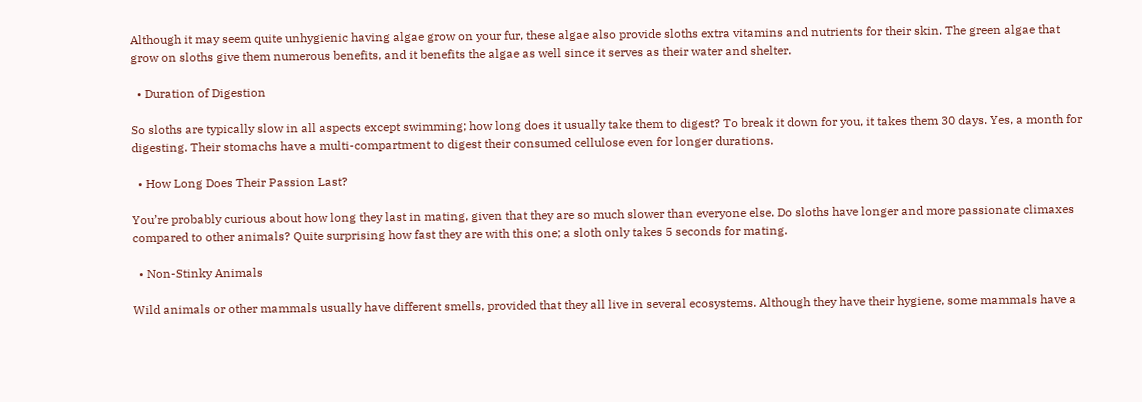Although it may seem quite unhygienic having algae grow on your fur, these algae also provide sloths extra vitamins and nutrients for their skin. The green algae that grow on sloths give them numerous benefits, and it benefits the algae as well since it serves as their water and shelter.

  • Duration of Digestion

So sloths are typically slow in all aspects except swimming; how long does it usually take them to digest? To break it down for you, it takes them 30 days. Yes, a month for digesting. Their stomachs have a multi-compartment to digest their consumed cellulose even for longer durations.

  • How Long Does Their Passion Last?

You’re probably curious about how long they last in mating, given that they are so much slower than everyone else. Do sloths have longer and more passionate climaxes compared to other animals? Quite surprising how fast they are with this one; a sloth only takes 5 seconds for mating.

  • Non-Stinky Animals

Wild animals or other mammals usually have different smells, provided that they all live in several ecosystems. Although they have their hygiene, some mammals have a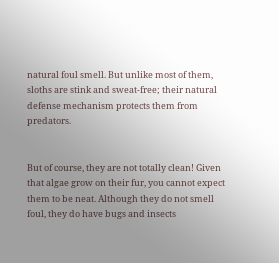natural foul smell. But unlike most of them, sloths are stink and sweat-free; their natural defense mechanism protects them from predators.


But of course, they are not totally clean! Given that algae grow on their fur, you cannot expect them to be neat. Although they do not smell foul, they do have bugs and insects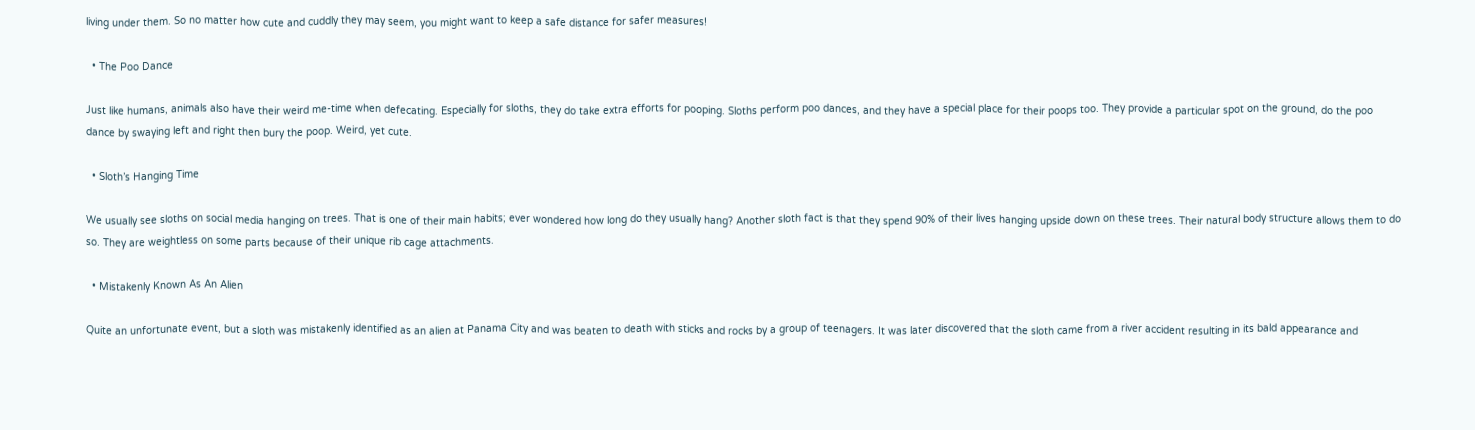living under them. So no matter how cute and cuddly they may seem, you might want to keep a safe distance for safer measures!

  • The Poo Dance

Just like humans, animals also have their weird me-time when defecating. Especially for sloths, they do take extra efforts for pooping. Sloths perform poo dances, and they have a special place for their poops too. They provide a particular spot on the ground, do the poo dance by swaying left and right then bury the poop. Weird, yet cute.

  • Sloth’s Hanging Time

We usually see sloths on social media hanging on trees. That is one of their main habits; ever wondered how long do they usually hang? Another sloth fact is that they spend 90% of their lives hanging upside down on these trees. Their natural body structure allows them to do so. They are weightless on some parts because of their unique rib cage attachments.

  • Mistakenly Known As An Alien

Quite an unfortunate event, but a sloth was mistakenly identified as an alien at Panama City and was beaten to death with sticks and rocks by a group of teenagers. It was later discovered that the sloth came from a river accident resulting in its bald appearance and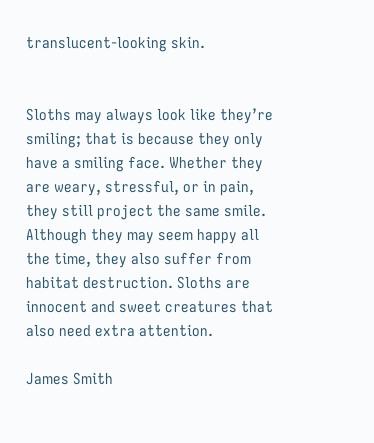translucent-looking skin.


Sloths may always look like they’re smiling; that is because they only have a smiling face. Whether they are weary, stressful, or in pain, they still project the same smile. Although they may seem happy all the time, they also suffer from habitat destruction. Sloths are innocent and sweet creatures that also need extra attention.

James Smith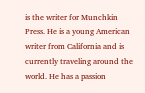is the writer for Munchkin Press. He is a young American writer from California and is currently traveling around the world. He has a passion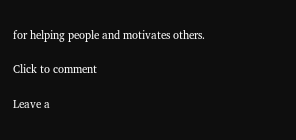for helping people and motivates others.

Click to comment

Leave a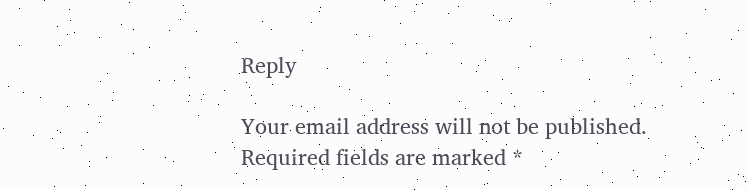Reply

Your email address will not be published. Required fields are marked *